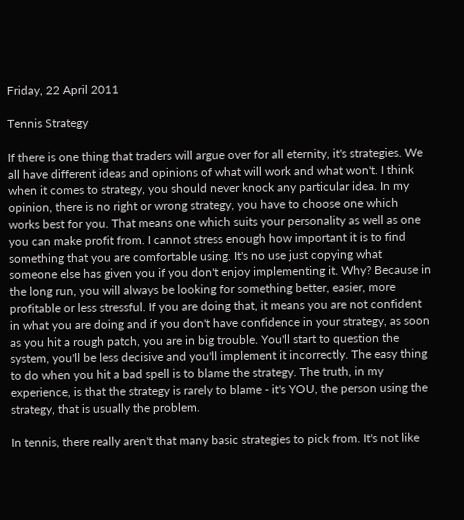Friday, 22 April 2011

Tennis Strategy

If there is one thing that traders will argue over for all eternity, it's strategies. We all have different ideas and opinions of what will work and what won't. I think when it comes to strategy, you should never knock any particular idea. In my opinion, there is no right or wrong strategy, you have to choose one which works best for you. That means one which suits your personality as well as one you can make profit from. I cannot stress enough how important it is to find something that you are comfortable using. It's no use just copying what someone else has given you if you don't enjoy implementing it. Why? Because in the long run, you will always be looking for something better, easier, more profitable or less stressful. If you are doing that, it means you are not confident in what you are doing and if you don't have confidence in your strategy, as soon as you hit a rough patch, you are in big trouble. You'll start to question the system, you'll be less decisive and you'll implement it incorrectly. The easy thing to do when you hit a bad spell is to blame the strategy. The truth, in my experience, is that the strategy is rarely to blame - it's YOU, the person using the strategy, that is usually the problem.

In tennis, there really aren't that many basic strategies to pick from. It's not like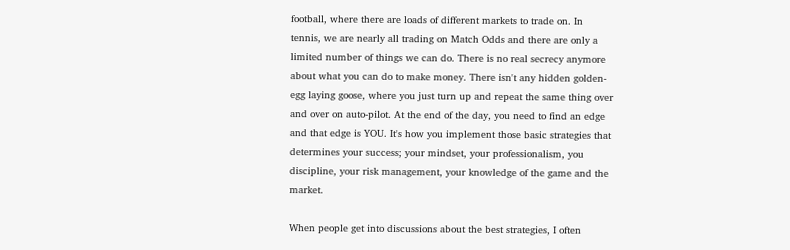football, where there are loads of different markets to trade on. In tennis, we are nearly all trading on Match Odds and there are only a limited number of things we can do. There is no real secrecy anymore about what you can do to make money. There isn't any hidden golden-egg laying goose, where you just turn up and repeat the same thing over and over on auto-pilot. At the end of the day, you need to find an edge and that edge is YOU. It's how you implement those basic strategies that determines your success; your mindset, your professionalism, you discipline, your risk management, your knowledge of the game and the market.

When people get into discussions about the best strategies, I often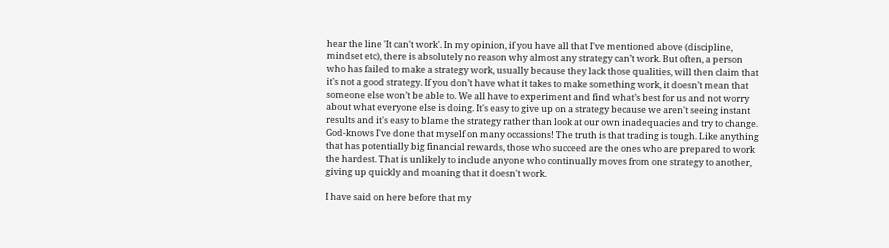hear the line 'It can't work'. In my opinion, if you have all that I've mentioned above (discipline, mindset etc), there is absolutely no reason why almost any strategy can’t work. But often, a person who has failed to make a strategy work, usually because they lack those qualities, will then claim that it's not a good strategy. If you don’t have what it takes to make something work, it doesn’t mean that someone else won’t be able to. We all have to experiment and find what’s best for us and not worry about what everyone else is doing. It's easy to give up on a strategy because we aren't seeing instant results and it's easy to blame the strategy rather than look at our own inadequacies and try to change. God-knows I've done that myself on many occassions! The truth is that trading is tough. Like anything that has potentially big financial rewards, those who succeed are the ones who are prepared to work the hardest. That is unlikely to include anyone who continually moves from one strategy to another, giving up quickly and moaning that it doesn't work.

I have said on here before that my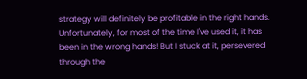strategy will definitely be profitable in the right hands. Unfortunately, for most of the time I've used it, it has been in the wrong hands! But I stuck at it, persevered through the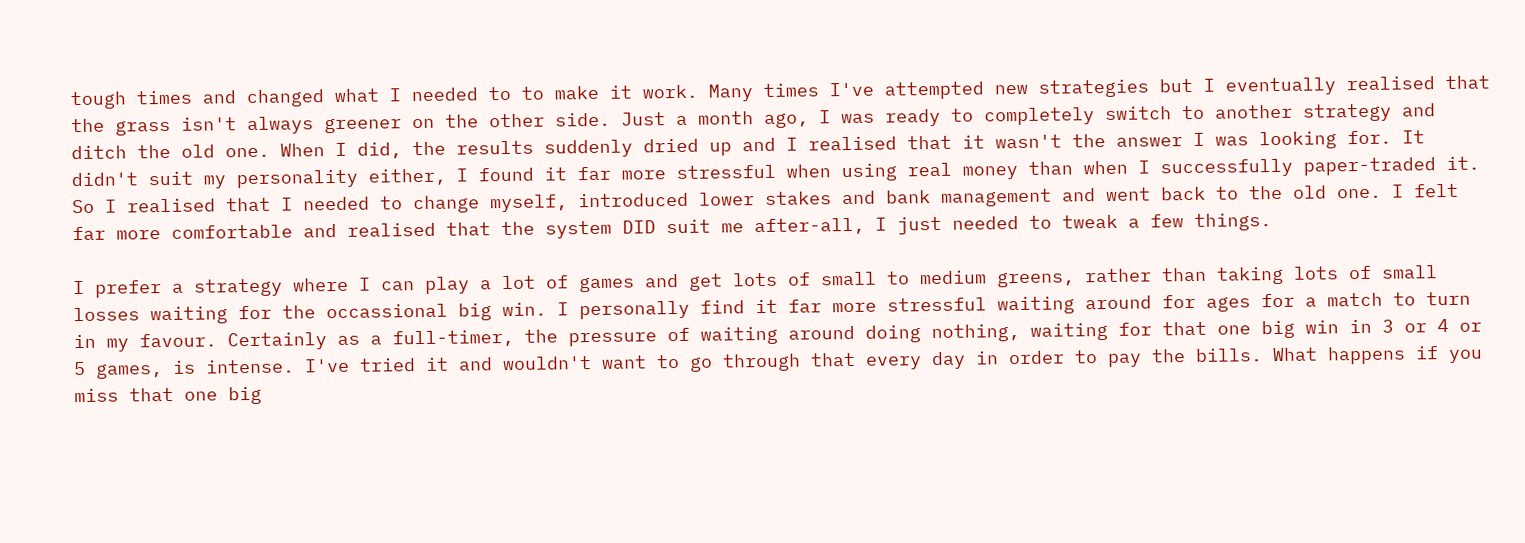tough times and changed what I needed to to make it work. Many times I've attempted new strategies but I eventually realised that the grass isn't always greener on the other side. Just a month ago, I was ready to completely switch to another strategy and ditch the old one. When I did, the results suddenly dried up and I realised that it wasn't the answer I was looking for. It didn't suit my personality either, I found it far more stressful when using real money than when I successfully paper-traded it. So I realised that I needed to change myself, introduced lower stakes and bank management and went back to the old one. I felt far more comfortable and realised that the system DID suit me after-all, I just needed to tweak a few things.

I prefer a strategy where I can play a lot of games and get lots of small to medium greens, rather than taking lots of small losses waiting for the occassional big win. I personally find it far more stressful waiting around for ages for a match to turn in my favour. Certainly as a full-timer, the pressure of waiting around doing nothing, waiting for that one big win in 3 or 4 or 5 games, is intense. I've tried it and wouldn't want to go through that every day in order to pay the bills. What happens if you miss that one big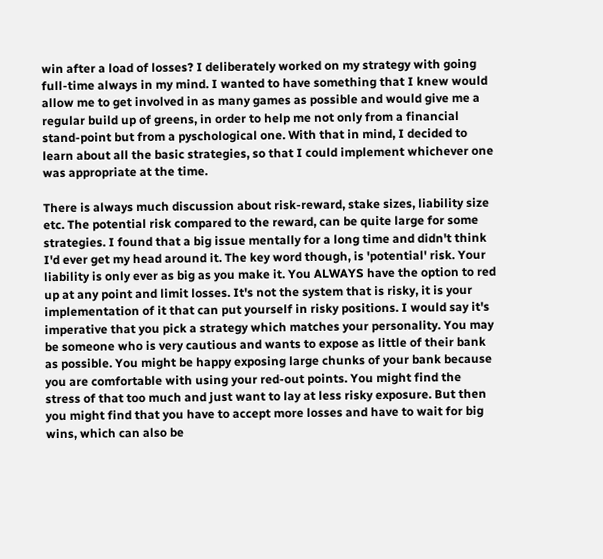win after a load of losses? I deliberately worked on my strategy with going full-time always in my mind. I wanted to have something that I knew would allow me to get involved in as many games as possible and would give me a regular build up of greens, in order to help me not only from a financial stand-point but from a pyschological one. With that in mind, I decided to learn about all the basic strategies, so that I could implement whichever one was appropriate at the time.

There is always much discussion about risk-reward, stake sizes, liability size etc. The potential risk compared to the reward, can be quite large for some strategies. I found that a big issue mentally for a long time and didn't think I'd ever get my head around it. The key word though, is 'potential' risk. Your liability is only ever as big as you make it. You ALWAYS have the option to red up at any point and limit losses. It's not the system that is risky, it is your implementation of it that can put yourself in risky positions. I would say it's imperative that you pick a strategy which matches your personality. You may be someone who is very cautious and wants to expose as little of their bank as possible. You might be happy exposing large chunks of your bank because you are comfortable with using your red-out points. You might find the stress of that too much and just want to lay at less risky exposure. But then you might find that you have to accept more losses and have to wait for big wins, which can also be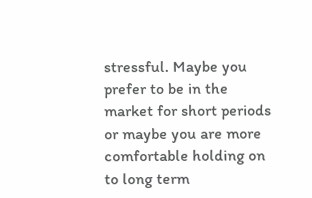stressful. Maybe you prefer to be in the market for short periods or maybe you are more comfortable holding on to long term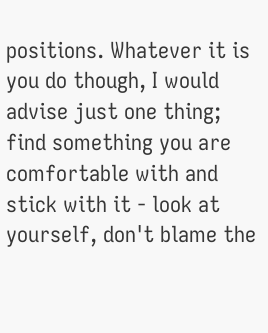positions. Whatever it is you do though, I would advise just one thing; find something you are comfortable with and stick with it - look at yourself, don't blame the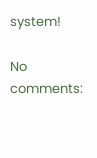system!

No comments: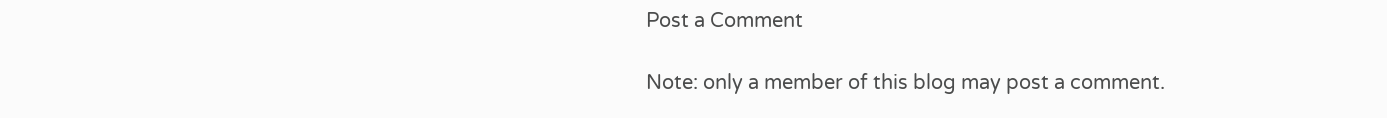Post a Comment

Note: only a member of this blog may post a comment.